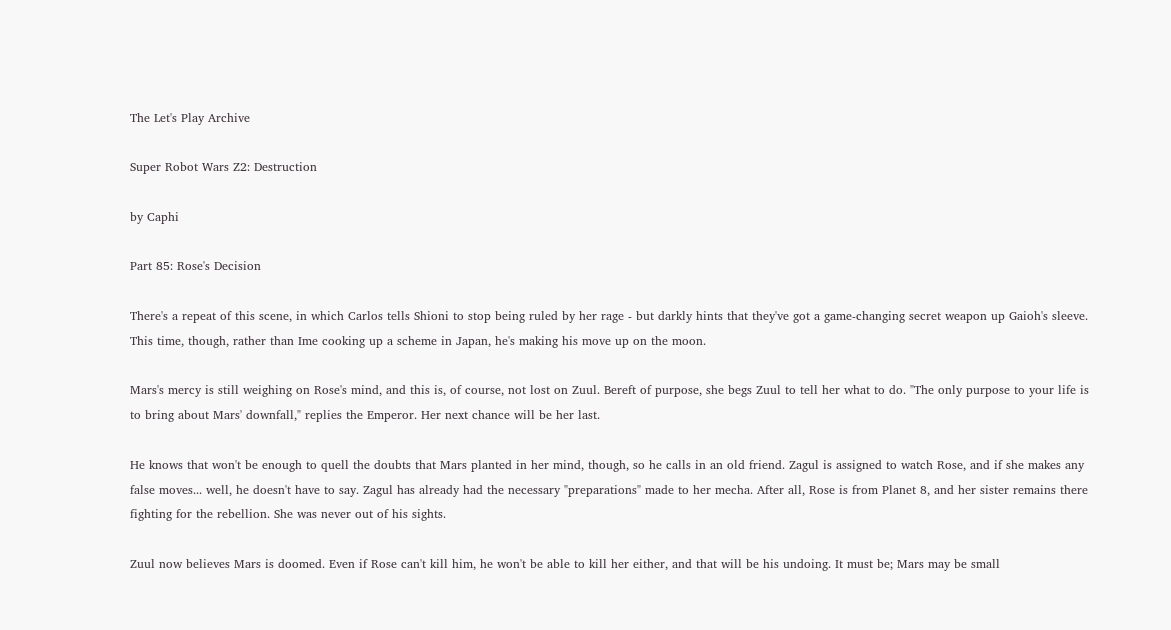The Let's Play Archive

Super Robot Wars Z2: Destruction

by Caphi

Part 85: Rose's Decision

There's a repeat of this scene, in which Carlos tells Shioni to stop being ruled by her rage - but darkly hints that they've got a game-changing secret weapon up Gaioh's sleeve. This time, though, rather than Ime cooking up a scheme in Japan, he's making his move up on the moon.

Mars's mercy is still weighing on Rose's mind, and this is, of course, not lost on Zuul. Bereft of purpose, she begs Zuul to tell her what to do. "The only purpose to your life is to bring about Mars' downfall," replies the Emperor. Her next chance will be her last.

He knows that won't be enough to quell the doubts that Mars planted in her mind, though, so he calls in an old friend. Zagul is assigned to watch Rose, and if she makes any false moves... well, he doesn't have to say. Zagul has already had the necessary "preparations" made to her mecha. After all, Rose is from Planet 8, and her sister remains there fighting for the rebellion. She was never out of his sights.

Zuul now believes Mars is doomed. Even if Rose can't kill him, he won't be able to kill her either, and that will be his undoing. It must be; Mars may be small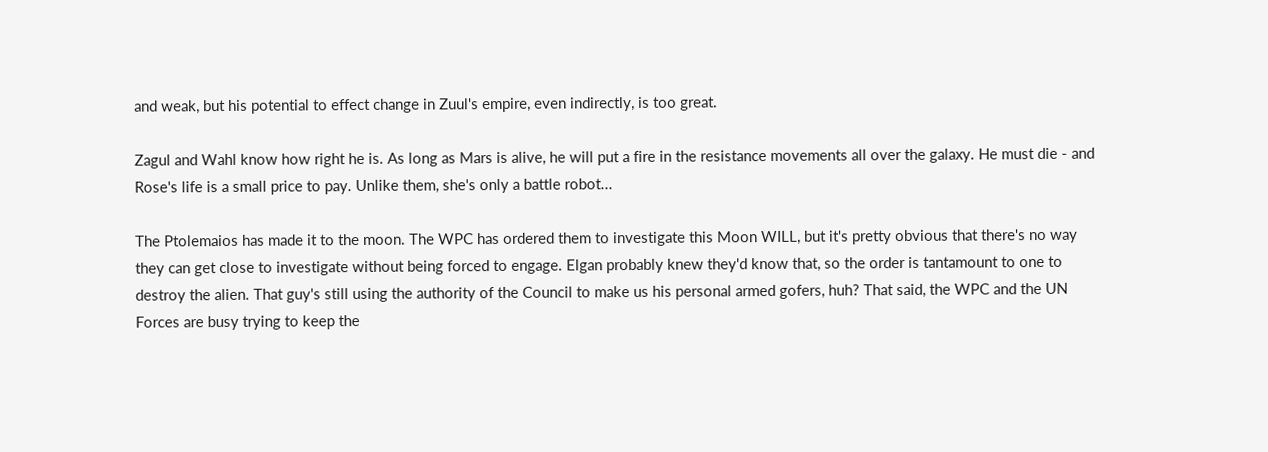and weak, but his potential to effect change in Zuul's empire, even indirectly, is too great.

Zagul and Wahl know how right he is. As long as Mars is alive, he will put a fire in the resistance movements all over the galaxy. He must die - and Rose's life is a small price to pay. Unlike them, she's only a battle robot...

The Ptolemaios has made it to the moon. The WPC has ordered them to investigate this Moon WILL, but it's pretty obvious that there's no way they can get close to investigate without being forced to engage. Elgan probably knew they'd know that, so the order is tantamount to one to destroy the alien. That guy's still using the authority of the Council to make us his personal armed gofers, huh? That said, the WPC and the UN Forces are busy trying to keep the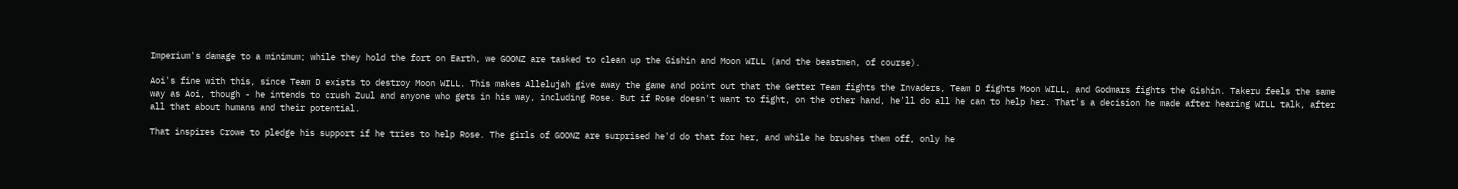Imperium's damage to a minimum; while they hold the fort on Earth, we GOONZ are tasked to clean up the Gishin and Moon WILL (and the beastmen, of course).

Aoi's fine with this, since Team D exists to destroy Moon WILL. This makes Allelujah give away the game and point out that the Getter Team fights the Invaders, Team D fights Moon WILL, and Godmars fights the Gishin. Takeru feels the same way as Aoi, though - he intends to crush Zuul and anyone who gets in his way, including Rose. But if Rose doesn't want to fight, on the other hand, he'll do all he can to help her. That's a decision he made after hearing WILL talk, after all that about humans and their potential.

That inspires Crowe to pledge his support if he tries to help Rose. The girls of GOONZ are surprised he'd do that for her, and while he brushes them off, only he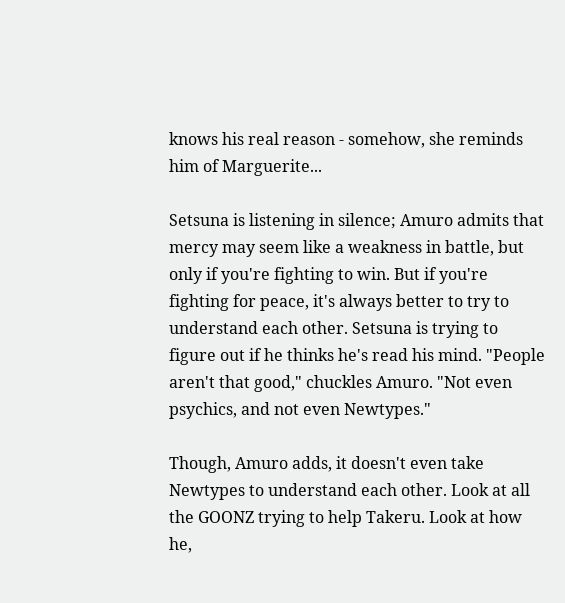knows his real reason - somehow, she reminds him of Marguerite...

Setsuna is listening in silence; Amuro admits that mercy may seem like a weakness in battle, but only if you're fighting to win. But if you're fighting for peace, it's always better to try to understand each other. Setsuna is trying to figure out if he thinks he's read his mind. "People aren't that good," chuckles Amuro. "Not even psychics, and not even Newtypes."

Though, Amuro adds, it doesn't even take Newtypes to understand each other. Look at all the GOONZ trying to help Takeru. Look at how he,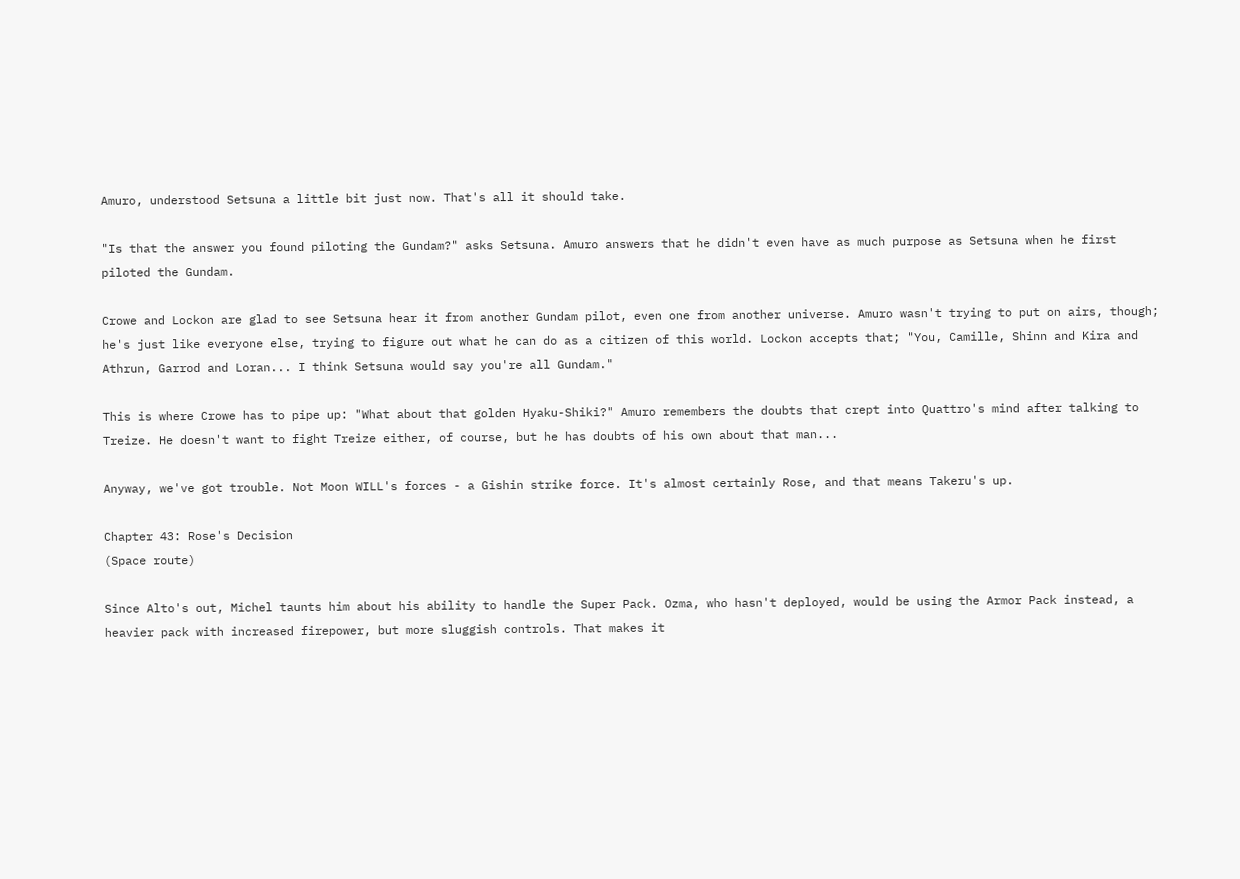Amuro, understood Setsuna a little bit just now. That's all it should take.

"Is that the answer you found piloting the Gundam?" asks Setsuna. Amuro answers that he didn't even have as much purpose as Setsuna when he first piloted the Gundam.

Crowe and Lockon are glad to see Setsuna hear it from another Gundam pilot, even one from another universe. Amuro wasn't trying to put on airs, though; he's just like everyone else, trying to figure out what he can do as a citizen of this world. Lockon accepts that; "You, Camille, Shinn and Kira and Athrun, Garrod and Loran... I think Setsuna would say you're all Gundam."

This is where Crowe has to pipe up: "What about that golden Hyaku-Shiki?" Amuro remembers the doubts that crept into Quattro's mind after talking to Treize. He doesn't want to fight Treize either, of course, but he has doubts of his own about that man...

Anyway, we've got trouble. Not Moon WILL's forces - a Gishin strike force. It's almost certainly Rose, and that means Takeru's up.

Chapter 43: Rose's Decision
(Space route)

Since Alto's out, Michel taunts him about his ability to handle the Super Pack. Ozma, who hasn't deployed, would be using the Armor Pack instead, a heavier pack with increased firepower, but more sluggish controls. That makes it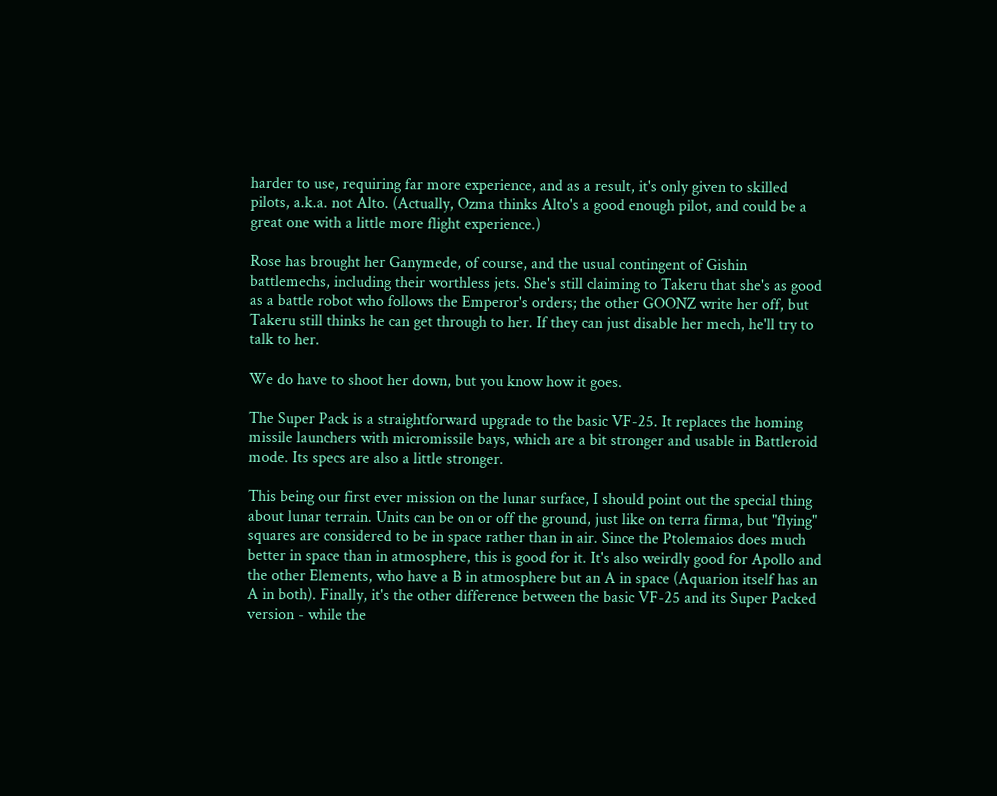harder to use, requiring far more experience, and as a result, it's only given to skilled pilots, a.k.a. not Alto. (Actually, Ozma thinks Alto's a good enough pilot, and could be a great one with a little more flight experience.)

Rose has brought her Ganymede, of course, and the usual contingent of Gishin battlemechs, including their worthless jets. She's still claiming to Takeru that she's as good as a battle robot who follows the Emperor's orders; the other GOONZ write her off, but Takeru still thinks he can get through to her. If they can just disable her mech, he'll try to talk to her.

We do have to shoot her down, but you know how it goes.

The Super Pack is a straightforward upgrade to the basic VF-25. It replaces the homing missile launchers with micromissile bays, which are a bit stronger and usable in Battleroid mode. Its specs are also a little stronger.

This being our first ever mission on the lunar surface, I should point out the special thing about lunar terrain. Units can be on or off the ground, just like on terra firma, but "flying" squares are considered to be in space rather than in air. Since the Ptolemaios does much better in space than in atmosphere, this is good for it. It's also weirdly good for Apollo and the other Elements, who have a B in atmosphere but an A in space (Aquarion itself has an A in both). Finally, it's the other difference between the basic VF-25 and its Super Packed version - while the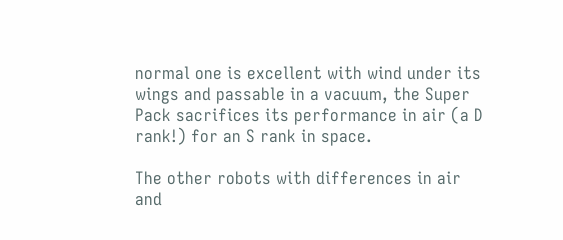normal one is excellent with wind under its wings and passable in a vacuum, the Super Pack sacrifices its performance in air (a D rank!) for an S rank in space.

The other robots with differences in air and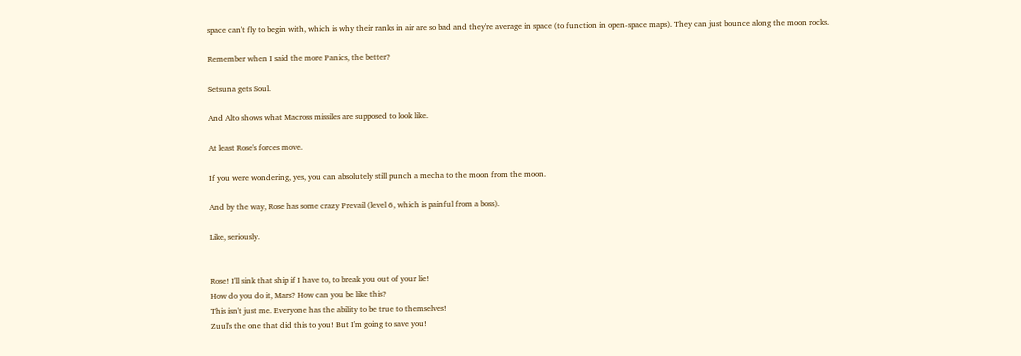space can't fly to begin with, which is why their ranks in air are so bad and they're average in space (to function in open-space maps). They can just bounce along the moon rocks.

Remember when I said the more Panics, the better?

Setsuna gets Soul.

And Alto shows what Macross missiles are supposed to look like.

At least Rose's forces move.

If you were wondering, yes, you can absolutely still punch a mecha to the moon from the moon.

And by the way, Rose has some crazy Prevail (level 6, which is painful from a boss).

Like, seriously.


Rose! I'll sink that ship if I have to, to break you out of your lie!
How do you do it, Mars? How can you be like this?
This isn't just me. Everyone has the ability to be true to themselves!
Zuul's the one that did this to you! But I'm going to save you!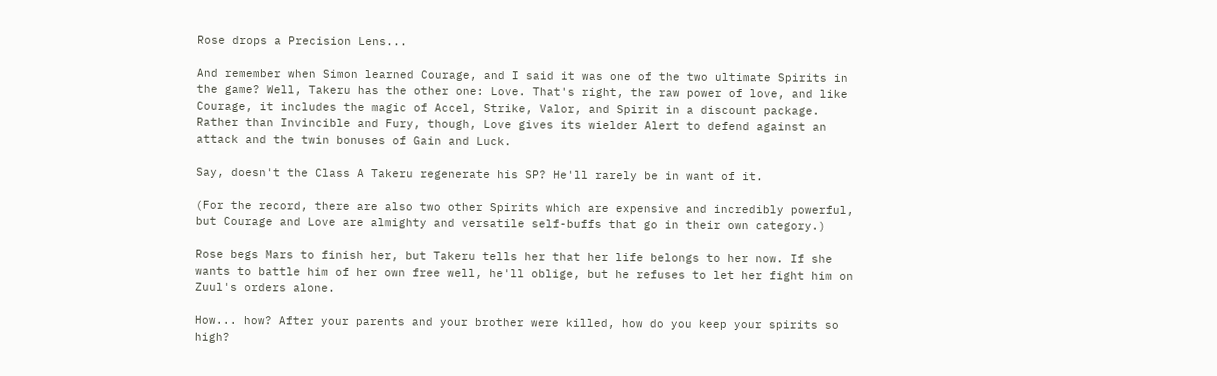Rose drops a Precision Lens...

And remember when Simon learned Courage, and I said it was one of the two ultimate Spirits in the game? Well, Takeru has the other one: Love. That's right, the raw power of love, and like Courage, it includes the magic of Accel, Strike, Valor, and Spirit in a discount package. Rather than Invincible and Fury, though, Love gives its wielder Alert to defend against an attack and the twin bonuses of Gain and Luck.

Say, doesn't the Class A Takeru regenerate his SP? He'll rarely be in want of it.

(For the record, there are also two other Spirits which are expensive and incredibly powerful, but Courage and Love are almighty and versatile self-buffs that go in their own category.)

Rose begs Mars to finish her, but Takeru tells her that her life belongs to her now. If she wants to battle him of her own free well, he'll oblige, but he refuses to let her fight him on Zuul's orders alone.

How... how? After your parents and your brother were killed, how do you keep your spirits so high?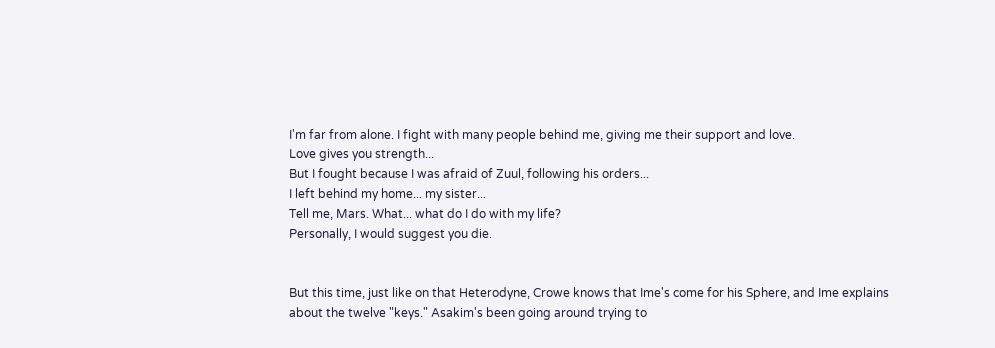I'm far from alone. I fight with many people behind me, giving me their support and love.
Love gives you strength...
But I fought because I was afraid of Zuul, following his orders...
I left behind my home... my sister...
Tell me, Mars. What... what do I do with my life?
Personally, I would suggest you die.


But this time, just like on that Heterodyne, Crowe knows that Ime's come for his Sphere, and Ime explains about the twelve "keys." Asakim's been going around trying to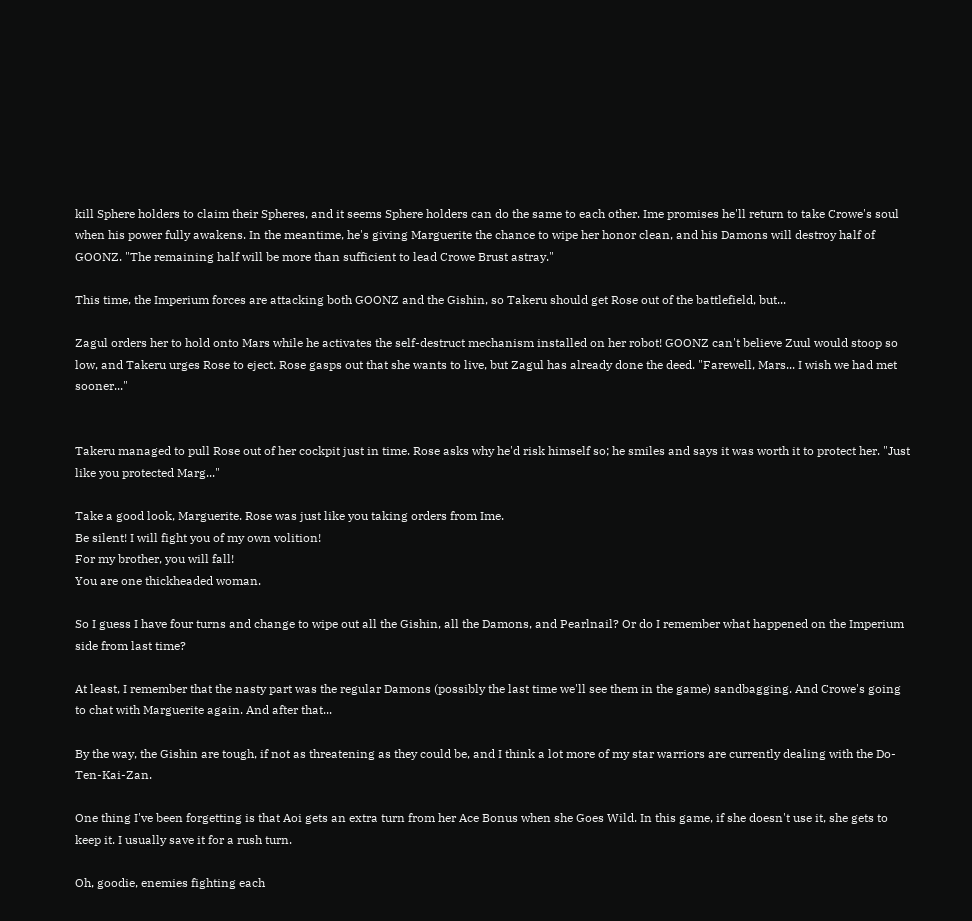kill Sphere holders to claim their Spheres, and it seems Sphere holders can do the same to each other. Ime promises he'll return to take Crowe's soul when his power fully awakens. In the meantime, he's giving Marguerite the chance to wipe her honor clean, and his Damons will destroy half of GOONZ. "The remaining half will be more than sufficient to lead Crowe Brust astray."

This time, the Imperium forces are attacking both GOONZ and the Gishin, so Takeru should get Rose out of the battlefield, but...

Zagul orders her to hold onto Mars while he activates the self-destruct mechanism installed on her robot! GOONZ can't believe Zuul would stoop so low, and Takeru urges Rose to eject. Rose gasps out that she wants to live, but Zagul has already done the deed. "Farewell, Mars... I wish we had met sooner..."


Takeru managed to pull Rose out of her cockpit just in time. Rose asks why he'd risk himself so; he smiles and says it was worth it to protect her. "Just like you protected Marg..."

Take a good look, Marguerite. Rose was just like you taking orders from Ime.
Be silent! I will fight you of my own volition!
For my brother, you will fall!
You are one thickheaded woman.

So I guess I have four turns and change to wipe out all the Gishin, all the Damons, and Pearlnail? Or do I remember what happened on the Imperium side from last time?

At least, I remember that the nasty part was the regular Damons (possibly the last time we'll see them in the game) sandbagging. And Crowe's going to chat with Marguerite again. And after that...

By the way, the Gishin are tough, if not as threatening as they could be, and I think a lot more of my star warriors are currently dealing with the Do-Ten-Kai-Zan.

One thing I've been forgetting is that Aoi gets an extra turn from her Ace Bonus when she Goes Wild. In this game, if she doesn't use it, she gets to keep it. I usually save it for a rush turn.

Oh, goodie, enemies fighting each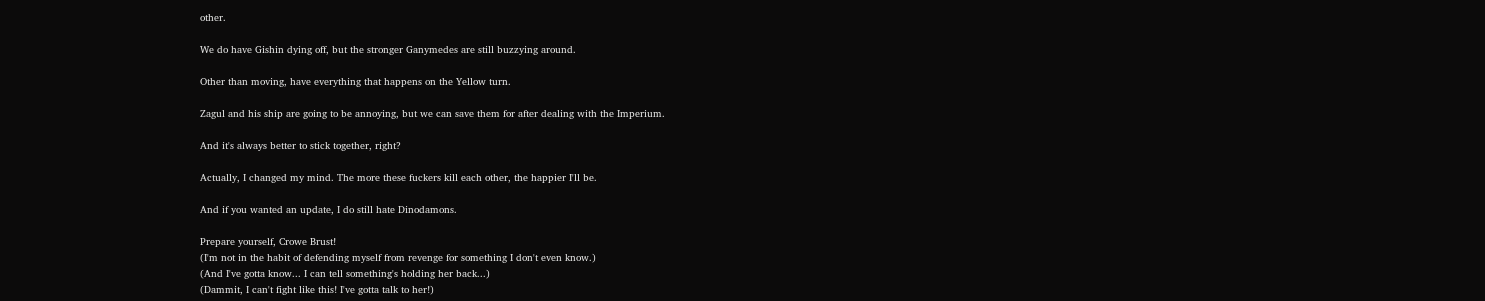other.

We do have Gishin dying off, but the stronger Ganymedes are still buzzying around.

Other than moving, have everything that happens on the Yellow turn.

Zagul and his ship are going to be annoying, but we can save them for after dealing with the Imperium.

And it's always better to stick together, right?

Actually, I changed my mind. The more these fuckers kill each other, the happier I'll be.

And if you wanted an update, I do still hate Dinodamons.

Prepare yourself, Crowe Brust!
(I'm not in the habit of defending myself from revenge for something I don't even know.)
(And I've gotta know... I can tell something's holding her back...)
(Dammit, I can't fight like this! I've gotta talk to her!)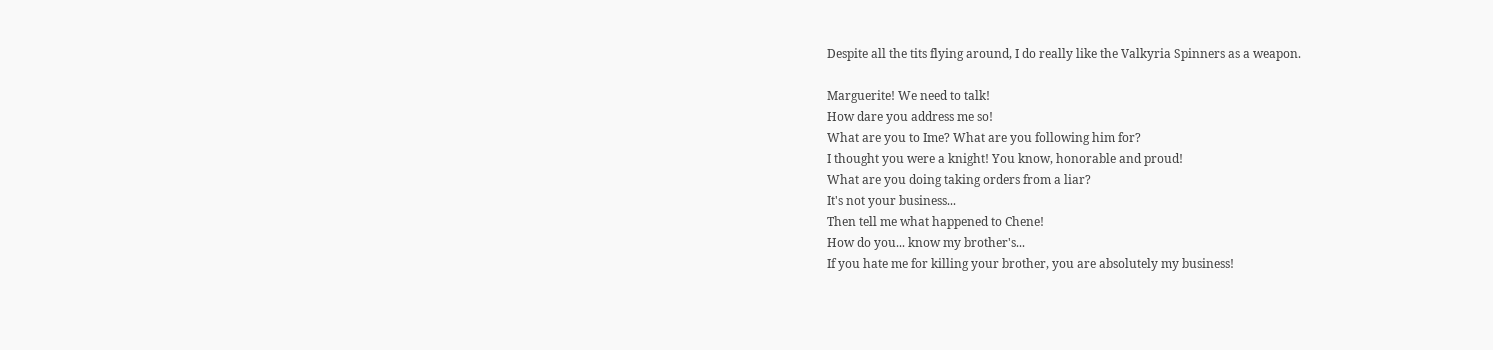Despite all the tits flying around, I do really like the Valkyria Spinners as a weapon.

Marguerite! We need to talk!
How dare you address me so!
What are you to Ime? What are you following him for?
I thought you were a knight! You know, honorable and proud!
What are you doing taking orders from a liar?
It's not your business...
Then tell me what happened to Chene!
How do you... know my brother's...
If you hate me for killing your brother, you are absolutely my business!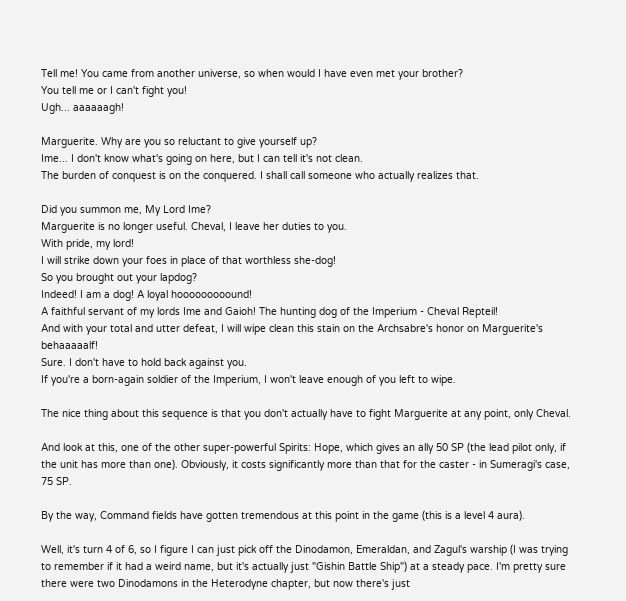Tell me! You came from another universe, so when would I have even met your brother?
You tell me or I can't fight you!
Ugh... aaaaaagh!

Marguerite. Why are you so reluctant to give yourself up?
Ime... I don't know what's going on here, but I can tell it's not clean.
The burden of conquest is on the conquered. I shall call someone who actually realizes that.

Did you summon me, My Lord Ime?
Marguerite is no longer useful. Cheval, I leave her duties to you.
With pride, my lord!
I will strike down your foes in place of that worthless she-dog!
So you brought out your lapdog?
Indeed! I am a dog! A loyal hooooooooound!
A faithful servant of my lords Ime and Gaioh! The hunting dog of the Imperium - Cheval Repteil!
And with your total and utter defeat, I will wipe clean this stain on the Archsabre's honor on Marguerite's behaaaaalf!
Sure. I don't have to hold back against you.
If you're a born-again soldier of the Imperium, I won't leave enough of you left to wipe.

The nice thing about this sequence is that you don't actually have to fight Marguerite at any point, only Cheval.

And look at this, one of the other super-powerful Spirits: Hope, which gives an ally 50 SP (the lead pilot only, if the unit has more than one). Obviously, it costs significantly more than that for the caster - in Sumeragi's case, 75 SP.

By the way, Command fields have gotten tremendous at this point in the game (this is a level 4 aura).

Well, it's turn 4 of 6, so I figure I can just pick off the Dinodamon, Emeraldan, and Zagul's warship (I was trying to remember if it had a weird name, but it's actually just "Gishin Battle Ship") at a steady pace. I'm pretty sure there were two Dinodamons in the Heterodyne chapter, but now there's just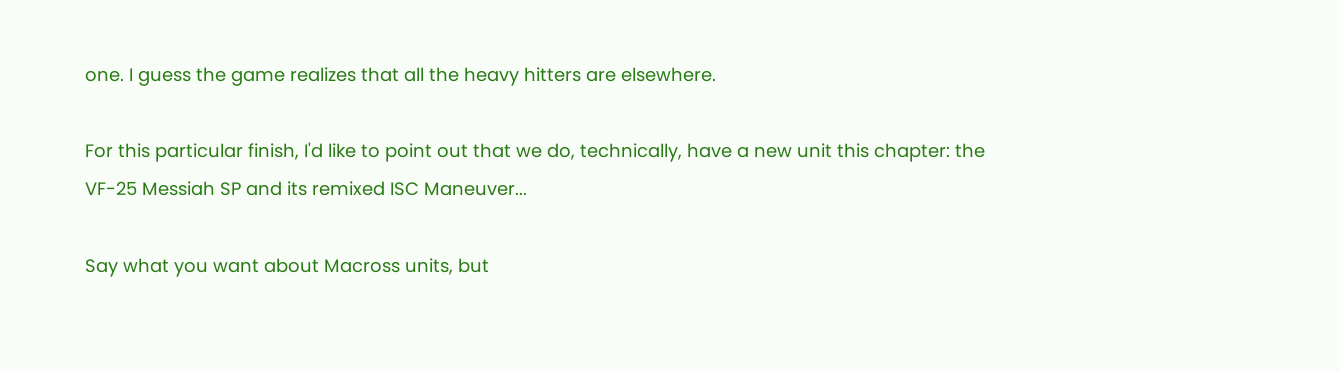one. I guess the game realizes that all the heavy hitters are elsewhere.

For this particular finish, I'd like to point out that we do, technically, have a new unit this chapter: the VF-25 Messiah SP and its remixed ISC Maneuver...

Say what you want about Macross units, but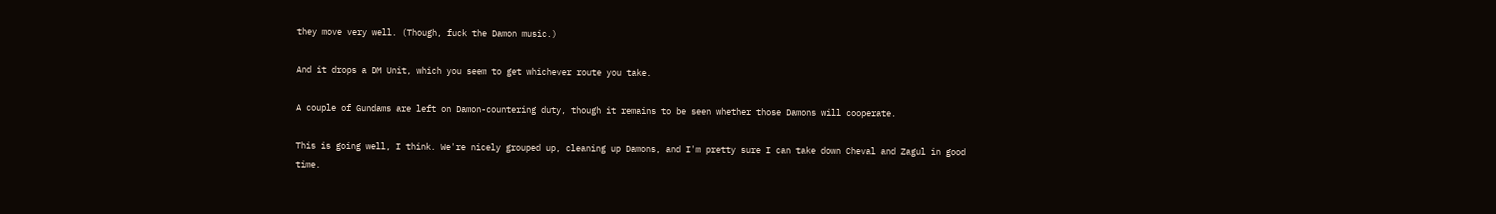they move very well. (Though, fuck the Damon music.)

And it drops a DM Unit, which you seem to get whichever route you take.

A couple of Gundams are left on Damon-countering duty, though it remains to be seen whether those Damons will cooperate.

This is going well, I think. We're nicely grouped up, cleaning up Damons, and I'm pretty sure I can take down Cheval and Zagul in good time.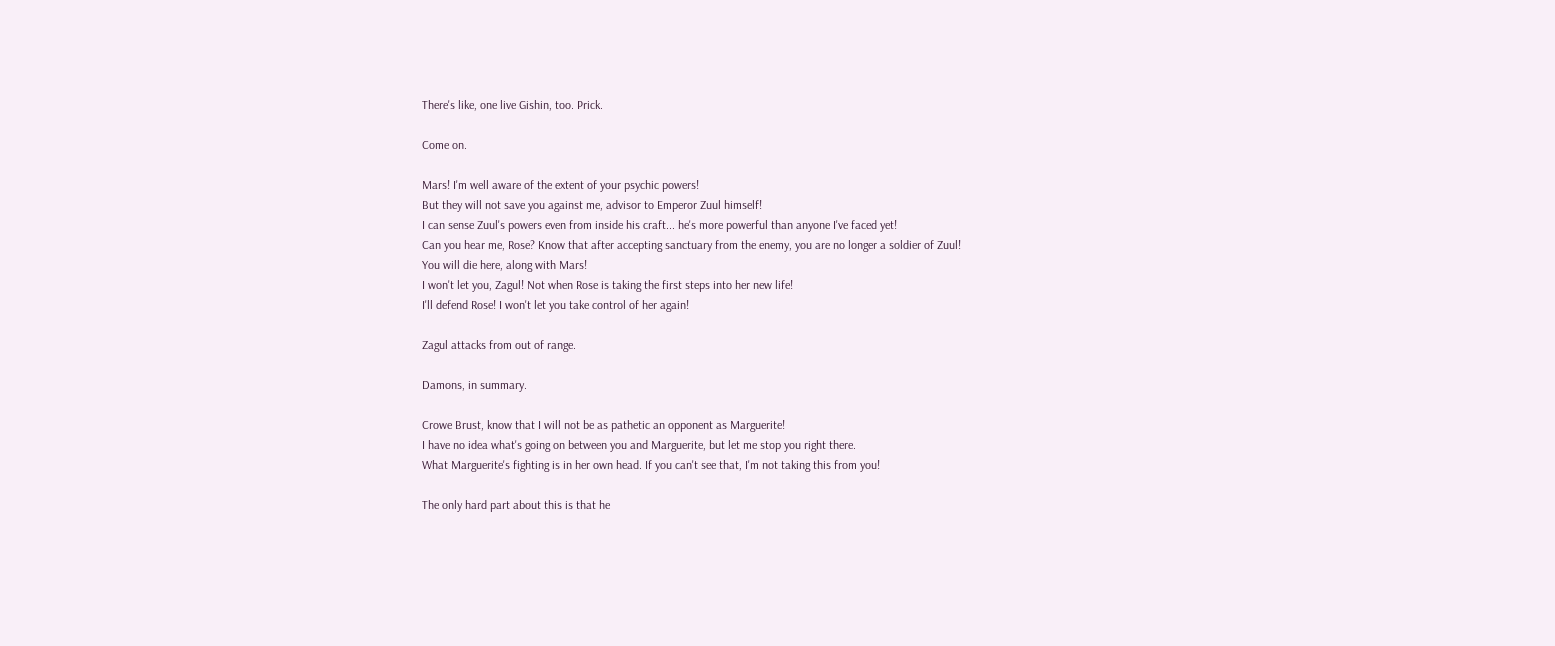There's like, one live Gishin, too. Prick.

Come on.

Mars! I'm well aware of the extent of your psychic powers!
But they will not save you against me, advisor to Emperor Zuul himself!
I can sense Zuul's powers even from inside his craft... he's more powerful than anyone I've faced yet!
Can you hear me, Rose? Know that after accepting sanctuary from the enemy, you are no longer a soldier of Zuul!
You will die here, along with Mars!
I won't let you, Zagul! Not when Rose is taking the first steps into her new life!
I'll defend Rose! I won't let you take control of her again!

Zagul attacks from out of range.

Damons, in summary.

Crowe Brust, know that I will not be as pathetic an opponent as Marguerite!
I have no idea what's going on between you and Marguerite, but let me stop you right there.
What Marguerite's fighting is in her own head. If you can't see that, I'm not taking this from you!

The only hard part about this is that he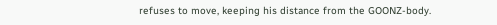refuses to move, keeping his distance from the GOONZ-body.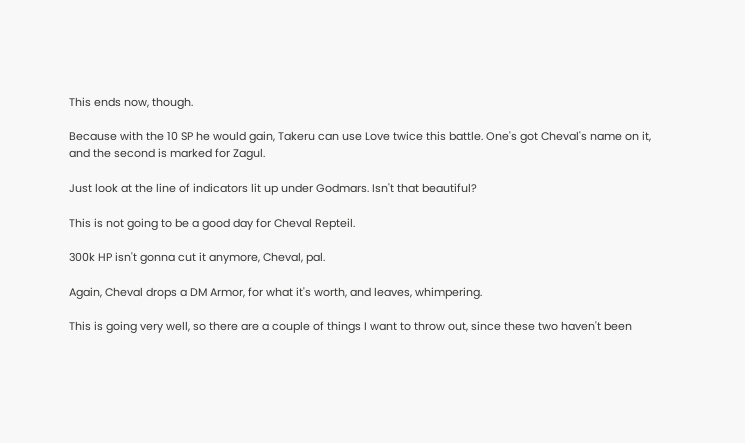This ends now, though.

Because with the 10 SP he would gain, Takeru can use Love twice this battle. One's got Cheval's name on it, and the second is marked for Zagul.

Just look at the line of indicators lit up under Godmars. Isn't that beautiful?

This is not going to be a good day for Cheval Repteil.

300k HP isn't gonna cut it anymore, Cheval, pal.

Again, Cheval drops a DM Armor, for what it's worth, and leaves, whimpering.

This is going very well, so there are a couple of things I want to throw out, since these two haven't been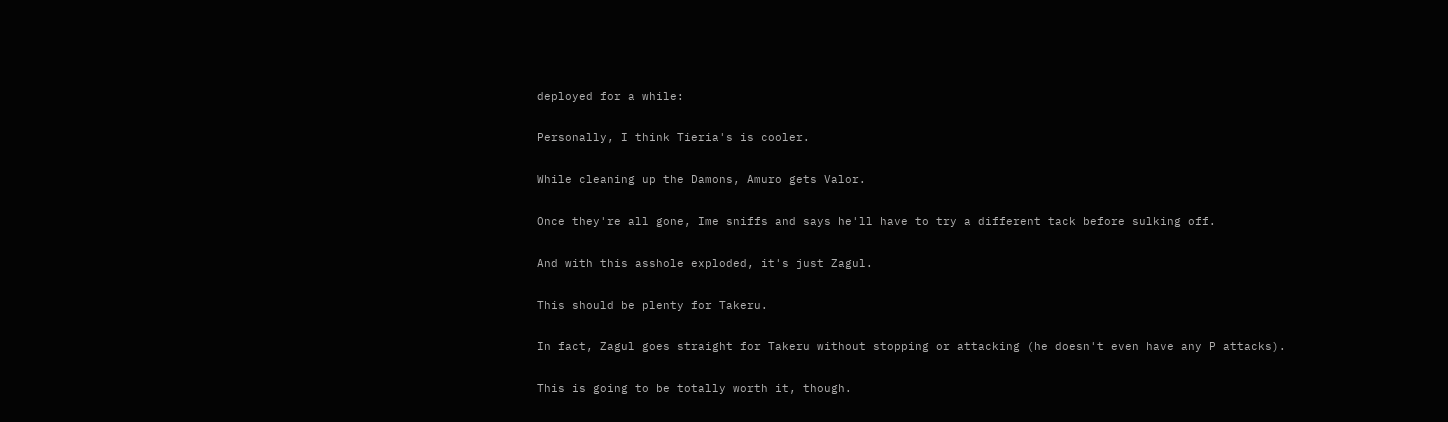deployed for a while:

Personally, I think Tieria's is cooler.

While cleaning up the Damons, Amuro gets Valor.

Once they're all gone, Ime sniffs and says he'll have to try a different tack before sulking off.

And with this asshole exploded, it's just Zagul.

This should be plenty for Takeru.

In fact, Zagul goes straight for Takeru without stopping or attacking (he doesn't even have any P attacks).

This is going to be totally worth it, though.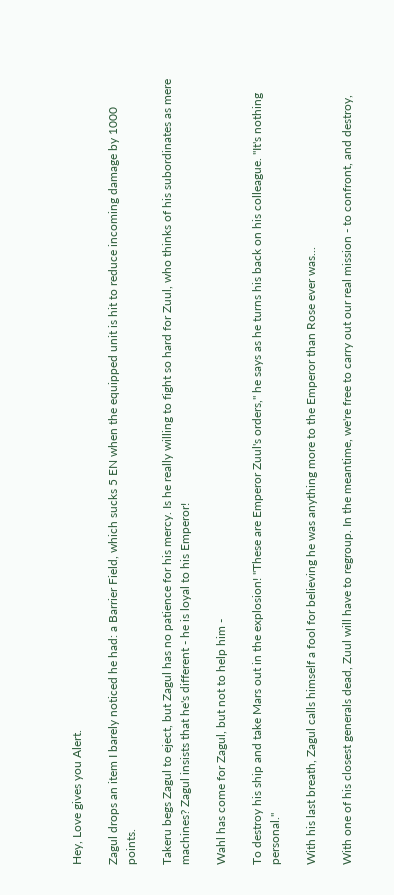Hey, Love gives you Alert.

Zagul drops an item I barely noticed he had: a Barrier Field, which sucks 5 EN when the equipped unit is hit to reduce incoming damage by 1000 points.

Takeru begs Zagul to eject, but Zagul has no patience for his mercy. Is he really willing to fight so hard for Zuul, who thinks of his subordinates as mere machines? Zagul insists that he's different - he is loyal to his Emperor!

Wahl has come for Zagul, but not to help him -

To destroy his ship and take Mars out in the explosion! "These are Emperor Zuul's orders," he says as he turns his back on his colleague. "It's nothing personal."

With his last breath, Zagul calls himself a fool for believing he was anything more to the Emperor than Rose ever was...

With one of his closest generals dead, Zuul will have to regroup. In the meantime, we're free to carry out our real mission - to confront, and destroy,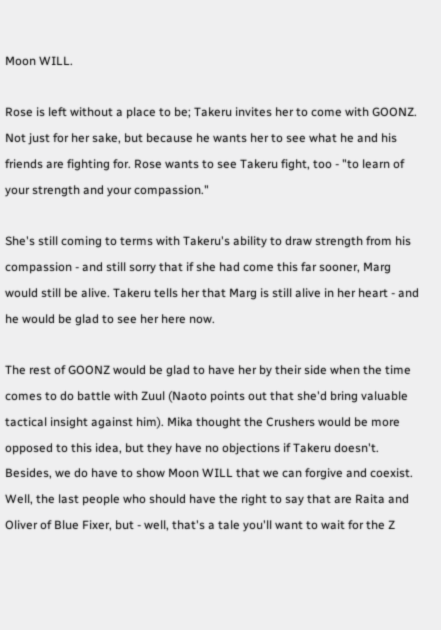Moon WILL.

Rose is left without a place to be; Takeru invites her to come with GOONZ. Not just for her sake, but because he wants her to see what he and his friends are fighting for. Rose wants to see Takeru fight, too - "to learn of your strength and your compassion."

She's still coming to terms with Takeru's ability to draw strength from his compassion - and still sorry that if she had come this far sooner, Marg would still be alive. Takeru tells her that Marg is still alive in her heart - and he would be glad to see her here now.

The rest of GOONZ would be glad to have her by their side when the time comes to do battle with Zuul (Naoto points out that she'd bring valuable tactical insight against him). Mika thought the Crushers would be more opposed to this idea, but they have no objections if Takeru doesn't. Besides, we do have to show Moon WILL that we can forgive and coexist. Well, the last people who should have the right to say that are Raita and Oliver of Blue Fixer, but - well, that's a tale you'll want to wait for the Z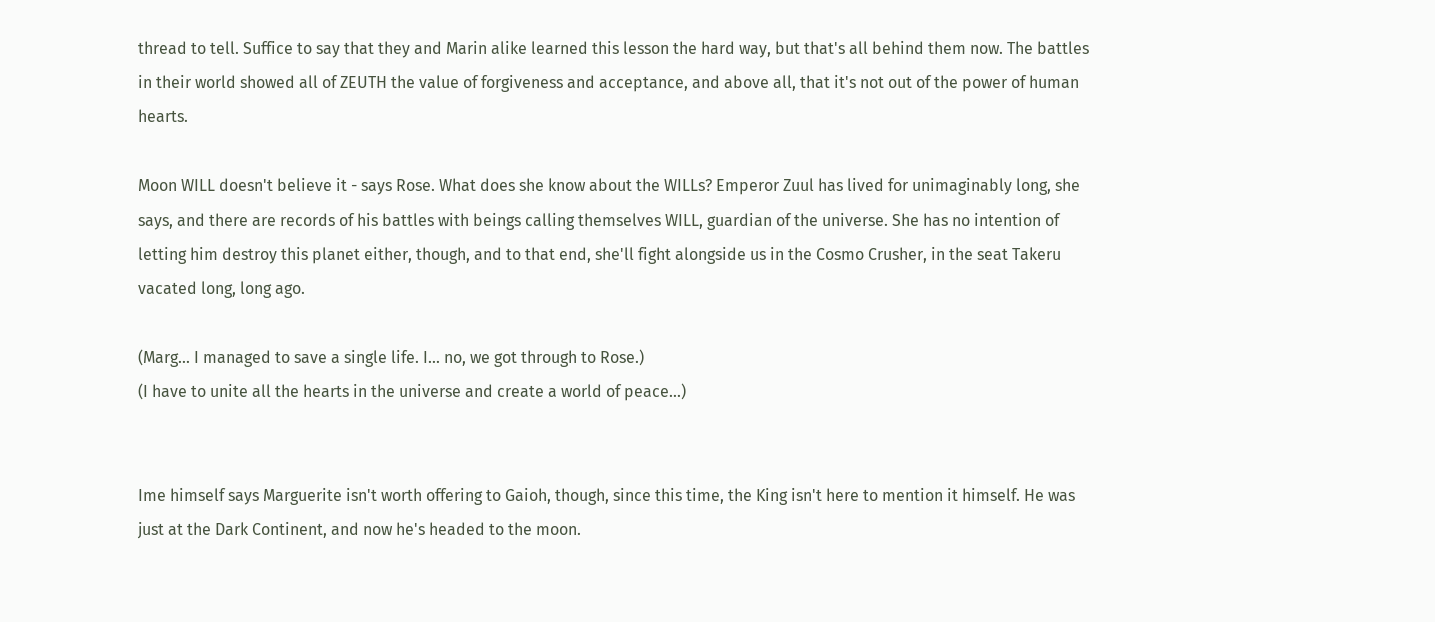thread to tell. Suffice to say that they and Marin alike learned this lesson the hard way, but that's all behind them now. The battles in their world showed all of ZEUTH the value of forgiveness and acceptance, and above all, that it's not out of the power of human hearts.

Moon WILL doesn't believe it - says Rose. What does she know about the WILLs? Emperor Zuul has lived for unimaginably long, she says, and there are records of his battles with beings calling themselves WILL, guardian of the universe. She has no intention of letting him destroy this planet either, though, and to that end, she'll fight alongside us in the Cosmo Crusher, in the seat Takeru vacated long, long ago.

(Marg... I managed to save a single life. I... no, we got through to Rose.)
(I have to unite all the hearts in the universe and create a world of peace...)


Ime himself says Marguerite isn't worth offering to Gaioh, though, since this time, the King isn't here to mention it himself. He was just at the Dark Continent, and now he's headed to the moon.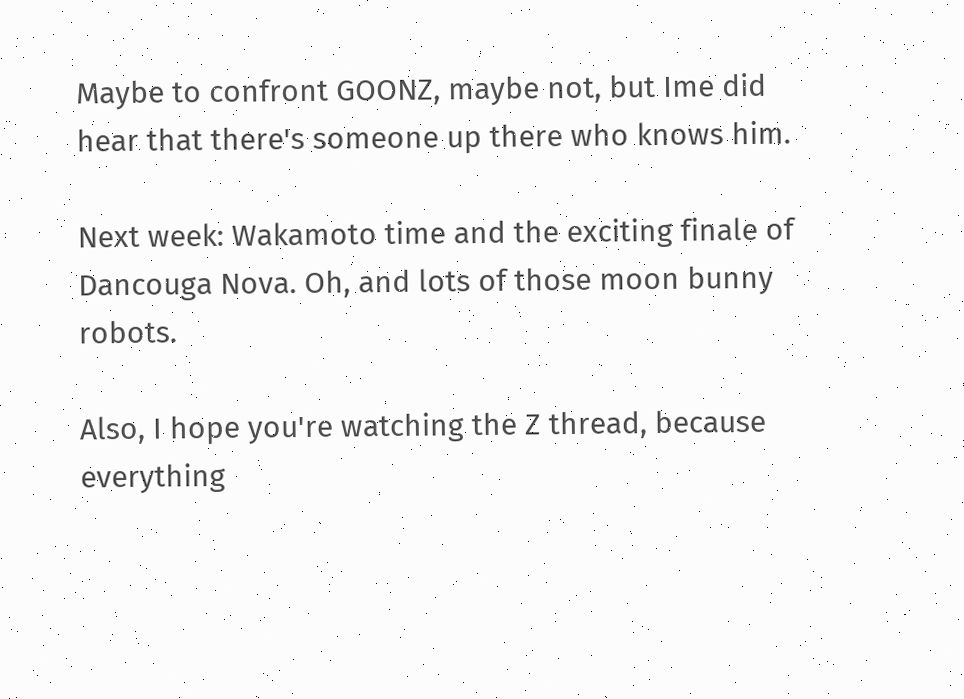Maybe to confront GOONZ, maybe not, but Ime did hear that there's someone up there who knows him.

Next week: Wakamoto time and the exciting finale of Dancouga Nova. Oh, and lots of those moon bunny robots.

Also, I hope you're watching the Z thread, because everything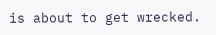is about to get wrecked.